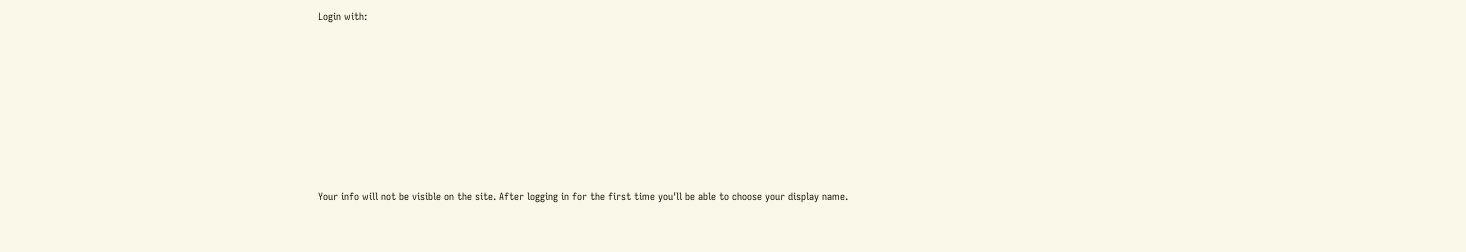Login with:








Your info will not be visible on the site. After logging in for the first time you'll be able to choose your display name.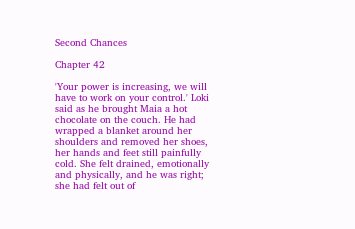Second Chances

Chapter 42

'Your power is increasing, we will have to work on your control.' Loki said as he brought Maia a hot chocolate on the couch. He had wrapped a blanket around her shoulders and removed her shoes, her hands and feet still painfully cold. She felt drained, emotionally and physically, and he was right; she had felt out of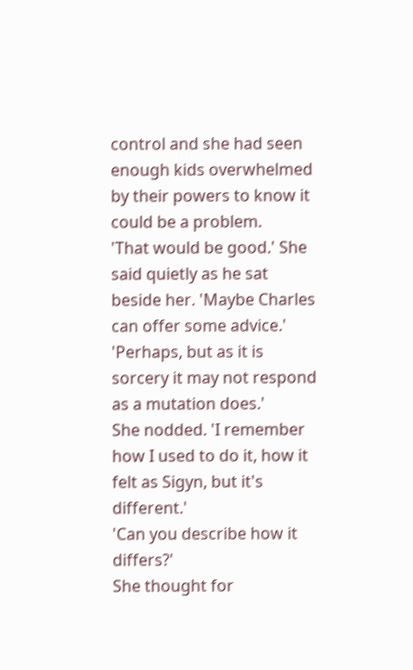control and she had seen enough kids overwhelmed by their powers to know it could be a problem.
'That would be good.' She said quietly as he sat beside her. 'Maybe Charles can offer some advice.'
'Perhaps, but as it is sorcery it may not respond as a mutation does.'
She nodded. 'I remember how I used to do it, how it felt as Sigyn, but it's different.'
'Can you describe how it differs?'
She thought for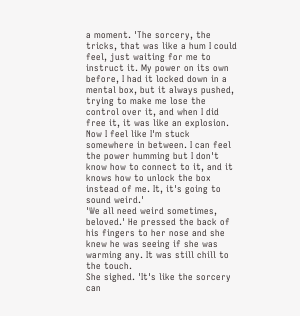a moment. 'The sorcery, the tricks, that was like a hum I could feel, just waiting for me to instruct it. My power on its own before, I had it locked down in a mental box, but it always pushed, trying to make me lose the control over it, and when I did free it, it was like an explosion. Now I feel like I'm stuck somewhere in between. I can feel the power humming but I don't know how to connect to it, and it knows how to unlock the box instead of me. It, it's going to sound weird.'
'We all need weird sometimes, beloved.' He pressed the back of his fingers to her nose and she knew he was seeing if she was warming any. It was still chill to the touch.
She sighed. 'It's like the sorcery can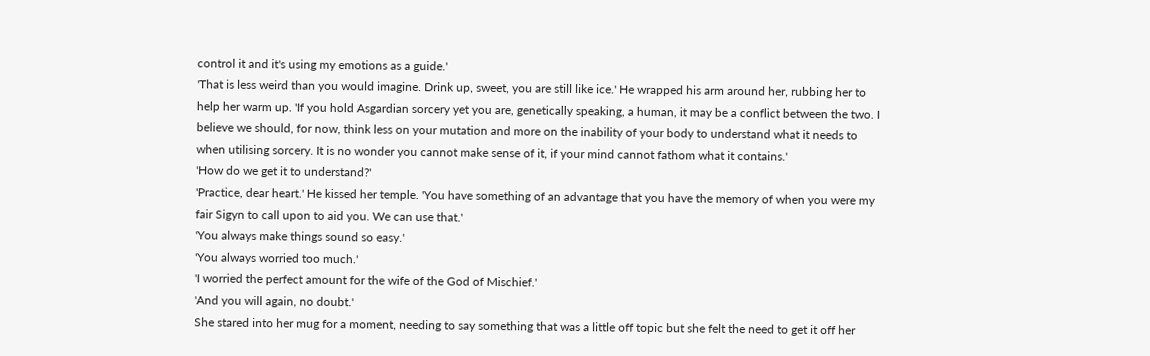control it and it's using my emotions as a guide.'
'That is less weird than you would imagine. Drink up, sweet, you are still like ice.' He wrapped his arm around her, rubbing her to help her warm up. 'If you hold Asgardian sorcery yet you are, genetically speaking, a human, it may be a conflict between the two. I believe we should, for now, think less on your mutation and more on the inability of your body to understand what it needs to when utilising sorcery. It is no wonder you cannot make sense of it, if your mind cannot fathom what it contains.'
'How do we get it to understand?'
'Practice, dear heart.' He kissed her temple. 'You have something of an advantage that you have the memory of when you were my fair Sigyn to call upon to aid you. We can use that.'
'You always make things sound so easy.'
'You always worried too much.'
'I worried the perfect amount for the wife of the God of Mischief.'
'And you will again, no doubt.'
She stared into her mug for a moment, needing to say something that was a little off topic but she felt the need to get it off her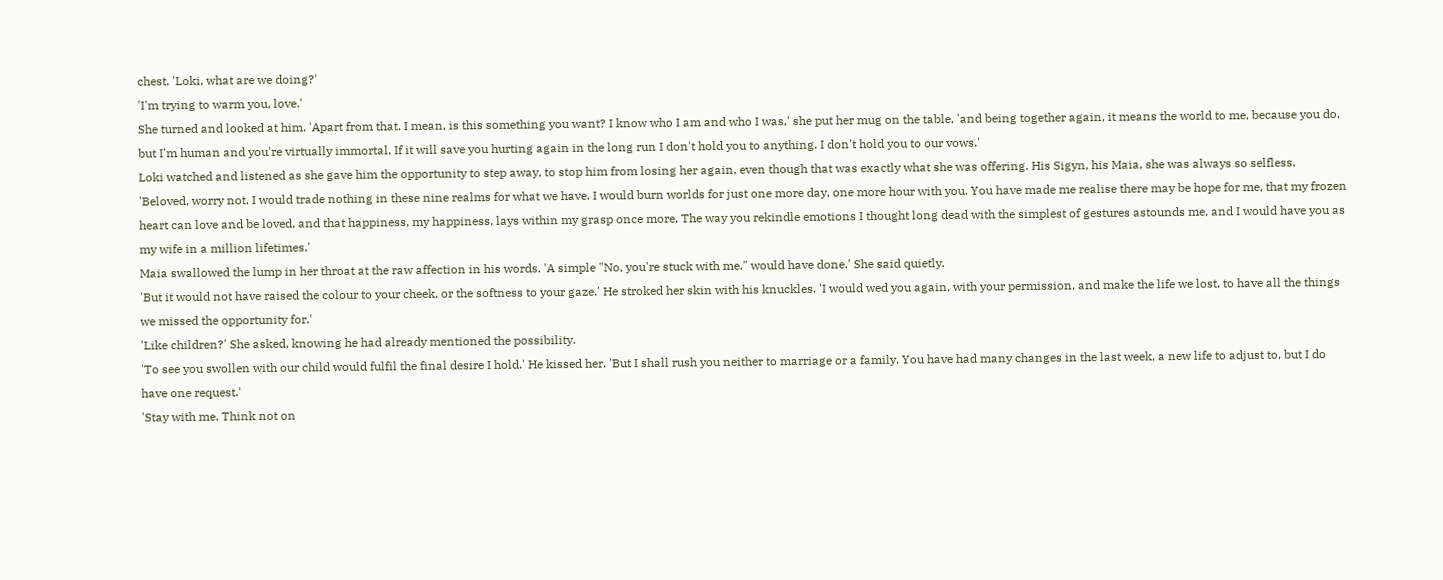chest. 'Loki, what are we doing?'
'I'm trying to warm you, love.'
She turned and looked at him. 'Apart from that. I mean, is this something you want? I know who I am and who I was,' she put her mug on the table, 'and being together again, it means the world to me, because you do, but I'm human and you're virtually immortal. If it will save you hurting again in the long run I don't hold you to anything. I don't hold you to our vows.'
Loki watched and listened as she gave him the opportunity to step away, to stop him from losing her again, even though that was exactly what she was offering. His Sigyn, his Maia, she was always so selfless.
'Beloved, worry not. I would trade nothing in these nine realms for what we have. I would burn worlds for just one more day, one more hour with you. You have made me realise there may be hope for me, that my frozen heart can love and be loved, and that happiness, my happiness, lays within my grasp once more. The way you rekindle emotions I thought long dead with the simplest of gestures astounds me, and I would have you as my wife in a million lifetimes.'
Maia swallowed the lump in her throat at the raw affection in his words. 'A simple "No, you're stuck with me." would have done.' She said quietly.
'But it would not have raised the colour to your cheek, or the softness to your gaze.' He stroked her skin with his knuckles. 'I would wed you again, with your permission, and make the life we lost, to have all the things we missed the opportunity for.'
'Like children?' She asked, knowing he had already mentioned the possibility.
'To see you swollen with our child would fulfil the final desire I hold.' He kissed her. 'But I shall rush you neither to marriage or a family. You have had many changes in the last week, a new life to adjust to, but I do have one request.'
'Stay with me. Think not on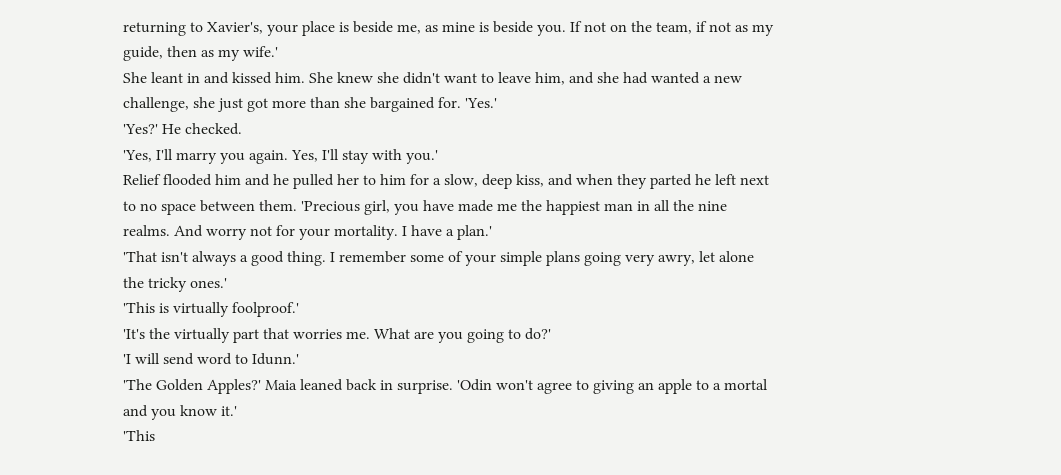returning to Xavier's, your place is beside me, as mine is beside you. If not on the team, if not as my guide, then as my wife.'
She leant in and kissed him. She knew she didn't want to leave him, and she had wanted a new challenge, she just got more than she bargained for. 'Yes.'
'Yes?' He checked.
'Yes, I'll marry you again. Yes, I'll stay with you.'
Relief flooded him and he pulled her to him for a slow, deep kiss, and when they parted he left next to no space between them. 'Precious girl, you have made me the happiest man in all the nine realms. And worry not for your mortality. I have a plan.'
'That isn't always a good thing. I remember some of your simple plans going very awry, let alone the tricky ones.'
'This is virtually foolproof.'
'It's the virtually part that worries me. What are you going to do?'
'I will send word to Idunn.'
'The Golden Apples?' Maia leaned back in surprise. 'Odin won't agree to giving an apple to a mortal and you know it.'
'This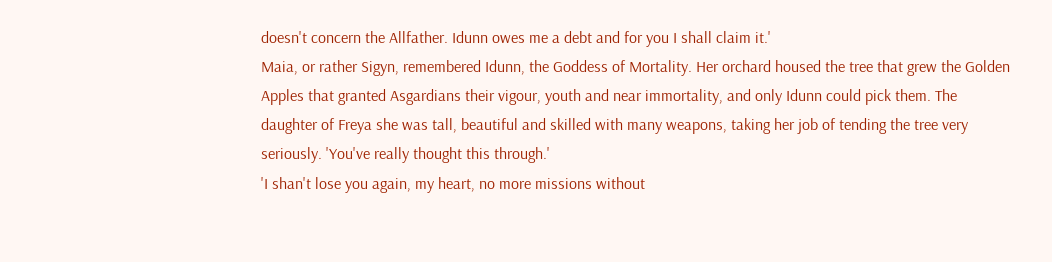doesn't concern the Allfather. Idunn owes me a debt and for you I shall claim it.'
Maia, or rather Sigyn, remembered Idunn, the Goddess of Mortality. Her orchard housed the tree that grew the Golden Apples that granted Asgardians their vigour, youth and near immortality, and only Idunn could pick them. The daughter of Freya she was tall, beautiful and skilled with many weapons, taking her job of tending the tree very seriously. 'You've really thought this through.'
'I shan't lose you again, my heart, no more missions without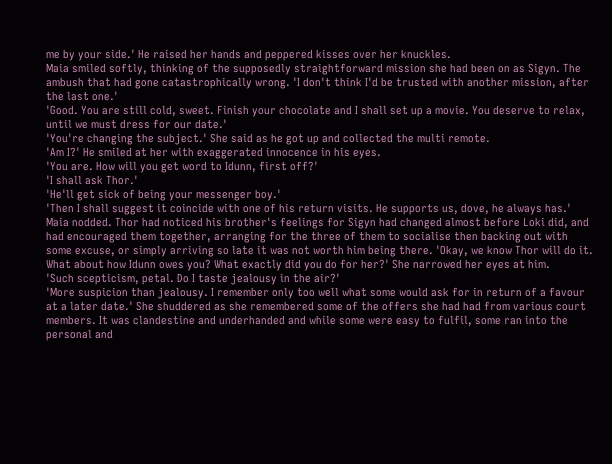me by your side.' He raised her hands and peppered kisses over her knuckles.
Maia smiled softly, thinking of the supposedly straightforward mission she had been on as Sigyn. The ambush that had gone catastrophically wrong. 'I don't think I'd be trusted with another mission, after the last one.'
'Good. You are still cold, sweet. Finish your chocolate and I shall set up a movie. You deserve to relax, until we must dress for our date.'
'You're changing the subject.' She said as he got up and collected the multi remote.
'Am I?' He smiled at her with exaggerated innocence in his eyes.
'You are. How will you get word to Idunn, first off?'
'I shall ask Thor.'
'He'll get sick of being your messenger boy.'
'Then I shall suggest it coincide with one of his return visits. He supports us, dove, he always has.'
Maia nodded. Thor had noticed his brother's feelings for Sigyn had changed almost before Loki did, and had encouraged them together, arranging for the three of them to socialise then backing out with some excuse, or simply arriving so late it was not worth him being there. 'Okay, we know Thor will do it. What about how Idunn owes you? What exactly did you do for her?' She narrowed her eyes at him.
'Such scepticism, petal. Do I taste jealousy in the air?'
'More suspicion than jealousy. I remember only too well what some would ask for in return of a favour at a later date.' She shuddered as she remembered some of the offers she had had from various court members. It was clandestine and underhanded and while some were easy to fulfil, some ran into the personal and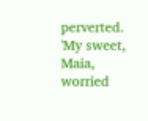perverted.
'My sweet, Maia, worried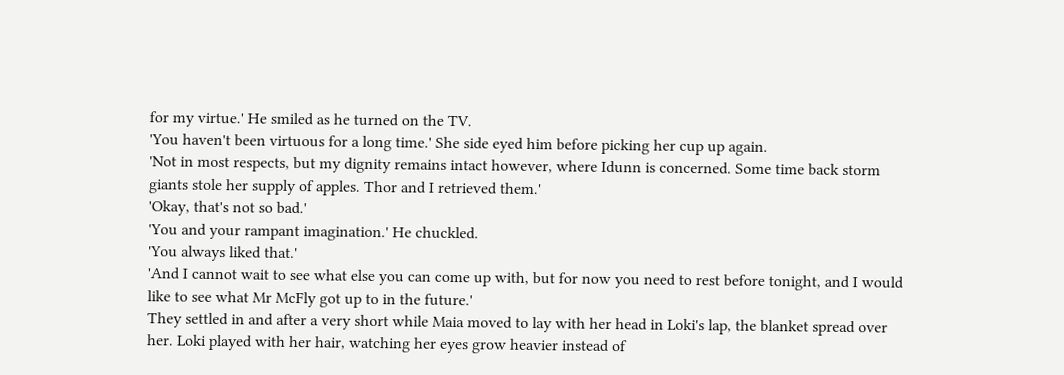for my virtue.' He smiled as he turned on the TV.
'You haven't been virtuous for a long time.' She side eyed him before picking her cup up again.
'Not in most respects, but my dignity remains intact however, where Idunn is concerned. Some time back storm giants stole her supply of apples. Thor and I retrieved them.'
'Okay, that's not so bad.'
'You and your rampant imagination.' He chuckled.
'You always liked that.'
'And I cannot wait to see what else you can come up with, but for now you need to rest before tonight, and I would like to see what Mr McFly got up to in the future.'
They settled in and after a very short while Maia moved to lay with her head in Loki's lap, the blanket spread over her. Loki played with her hair, watching her eyes grow heavier instead of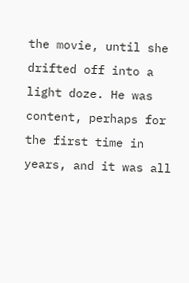the movie, until she drifted off into a light doze. He was content, perhaps for the first time in years, and it was all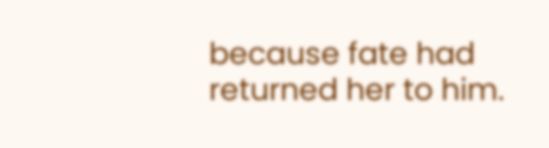because fate had returned her to him.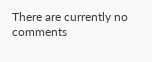There are currently no comments